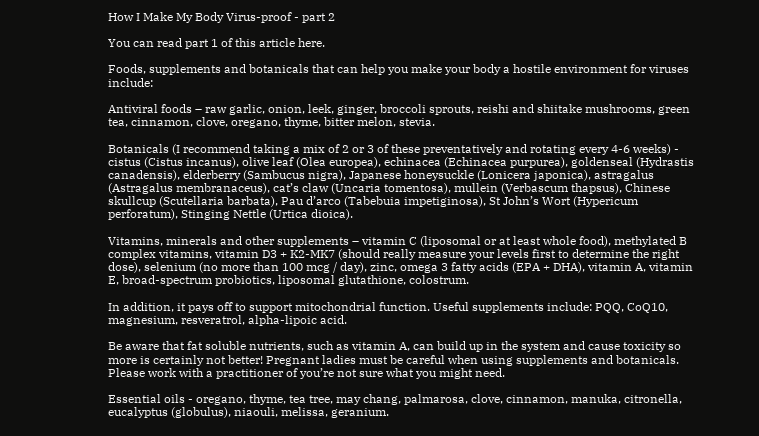How I Make My Body Virus-proof - part 2

You can read part 1 of this article here.

Foods, supplements and botanicals that can help you make your body a hostile environment for viruses include:

Antiviral foods – raw garlic, onion, leek, ginger, broccoli sprouts, reishi and shiitake mushrooms, green tea, cinnamon, clove, oregano, thyme, bitter melon, stevia.

Botanicals (I recommend taking a mix of 2 or 3 of these preventatively and rotating every 4-6 weeks) - cistus (Cistus incanus), olive leaf (Olea europea), echinacea (Echinacea purpurea), goldenseal (Hydrastis canadensis), elderberry (Sambucus nigra), Japanese honeysuckle (Lonicera japonica), astragalus (Astragalus membranaceus), cat’s claw (Uncaria tomentosa), mullein (Verbascum thapsus), Chinese skullcup (Scutellaria barbata), Pau d’arco (Tabebuia impetiginosa), St John’s Wort (Hypericum perforatum), Stinging Nettle (Urtica dioica).

Vitamins, minerals and other supplements – vitamin C (liposomal or at least whole food), methylated B complex vitamins, vitamin D3 + K2-MK7 (should really measure your levels first to determine the right dose), selenium (no more than 100 mcg / day), zinc, omega 3 fatty acids (EPA + DHA), vitamin A, vitamin E, broad-spectrum probiotics, liposomal glutathione, colostrum.

In addition, it pays off to support mitochondrial function. Useful supplements include: PQQ, CoQ10, magnesium, resveratrol, alpha-lipoic acid.

Be aware that fat soluble nutrients, such as vitamin A, can build up in the system and cause toxicity so more is certainly not better! Pregnant ladies must be careful when using supplements and botanicals. Please work with a practitioner of you’re not sure what you might need.

Essential oils - oregano, thyme, tea tree, may chang, palmarosa, clove, cinnamon, manuka, citronella, eucalyptus (globulus), niaouli, melissa, geranium.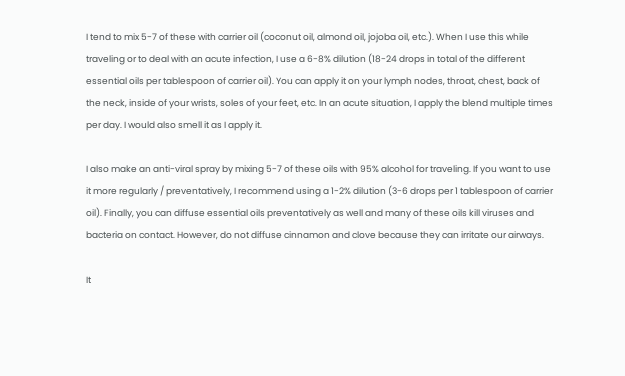I tend to mix 5-7 of these with carrier oil (coconut oil, almond oil, jojoba oil, etc.). When I use this while traveling or to deal with an acute infection, I use a 6-8% dilution (18-24 drops in total of the different essential oils per tablespoon of carrier oil). You can apply it on your lymph nodes, throat, chest, back of the neck, inside of your wrists, soles of your feet, etc. In an acute situation, I apply the blend multiple times per day. I would also smell it as I apply it.

I also make an anti-viral spray by mixing 5-7 of these oils with 95% alcohol for traveling. If you want to use it more regularly / preventatively, I recommend using a 1-2% dilution (3-6 drops per 1 tablespoon of carrier oil). Finally, you can diffuse essential oils preventatively as well and many of these oils kill viruses and bacteria on contact. However, do not diffuse cinnamon and clove because they can irritate our airways.

It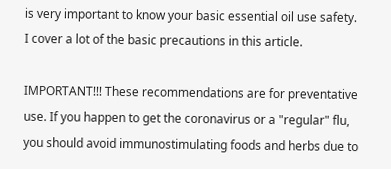is very important to know your basic essential oil use safety. I cover a lot of the basic precautions in this article.

IMPORTANT!!! These recommendations are for preventative use. If you happen to get the coronavirus or a "regular" flu, you should avoid immunostimulating foods and herbs due to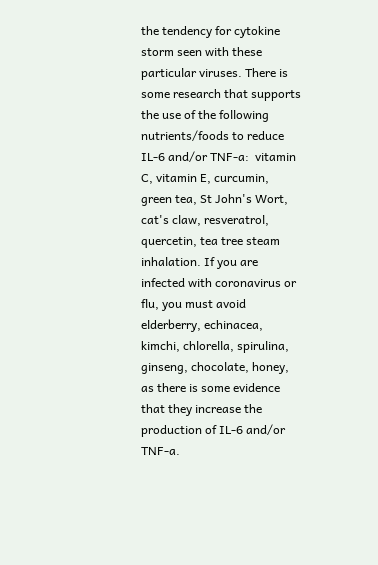the tendency for cytokine storm seen with these particular viruses. There is some research that supports the use of the following nutrients/foods to reduce IL-6 and/or TNF-a:  vitamin C, vitamin E, curcumin, green tea, St John's Wort, cat's claw, resveratrol, quercetin, tea tree steam inhalation. If you are infected with coronavirus or flu, you must avoid elderberry, echinacea, kimchi, chlorella, spirulina, ginseng, chocolate, honey, as there is some evidence that they increase the production of IL-6 and/or TNF-a.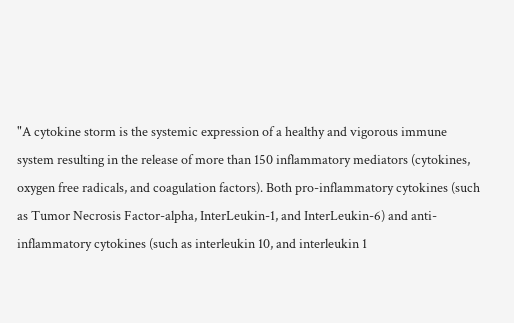"A cytokine storm is the systemic expression of a healthy and vigorous immune system resulting in the release of more than 150 inflammatory mediators (cytokines, oxygen free radicals, and coagulation factors). Both pro-inflammatory cytokines (such as Tumor Necrosis Factor-alpha, InterLeukin-1, and InterLeukin-6) and anti-inflammatory cytokines (such as interleukin 10, and interleukin 1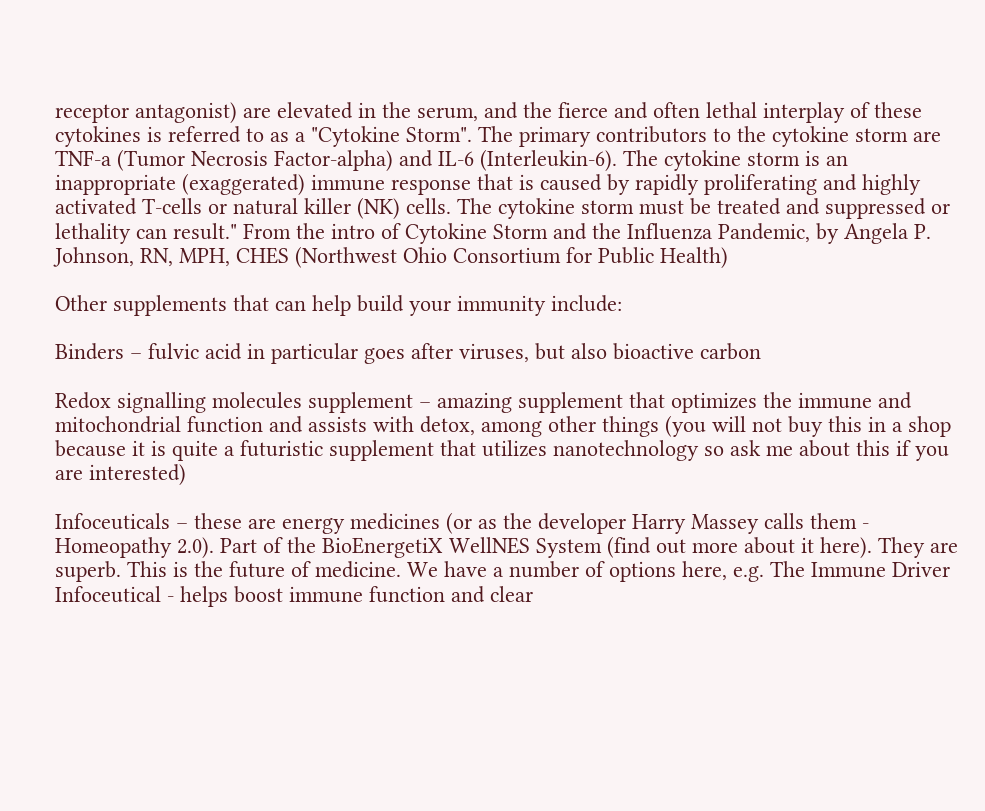receptor antagonist) are elevated in the serum, and the fierce and often lethal interplay of these cytokines is referred to as a "Cytokine Storm". The primary contributors to the cytokine storm are TNF-a (Tumor Necrosis Factor-alpha) and IL-6 (Interleukin-6). The cytokine storm is an inappropriate (exaggerated) immune response that is caused by rapidly proliferating and highly activated T-cells or natural killer (NK) cells. The cytokine storm must be treated and suppressed or lethality can result." From the intro of Cytokine Storm and the Influenza Pandemic, by Angela P. Johnson, RN, MPH, CHES (Northwest Ohio Consortium for Public Health)

Other supplements that can help build your immunity include:

Binders – fulvic acid in particular goes after viruses, but also bioactive carbon

Redox signalling molecules supplement – amazing supplement that optimizes the immune and mitochondrial function and assists with detox, among other things (you will not buy this in a shop because it is quite a futuristic supplement that utilizes nanotechnology so ask me about this if you are interested)

Infoceuticals – these are energy medicines (or as the developer Harry Massey calls them - Homeopathy 2.0). Part of the BioEnergetiX WellNES System (find out more about it here). They are superb. This is the future of medicine. We have a number of options here, e.g. The Immune Driver Infoceutical - helps boost immune function and clear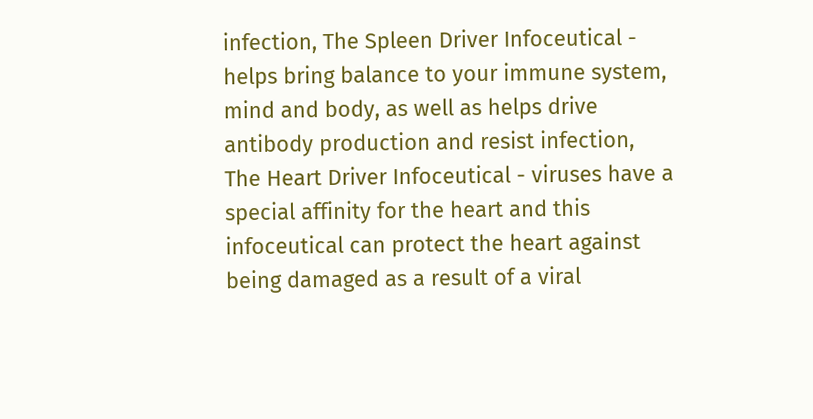infection, The Spleen Driver Infoceutical - helps bring balance to your immune system, mind and body, as well as helps drive antibody production and resist infection, The Heart Driver Infoceutical - viruses have a special affinity for the heart and this infoceutical can protect the heart against being damaged as a result of a viral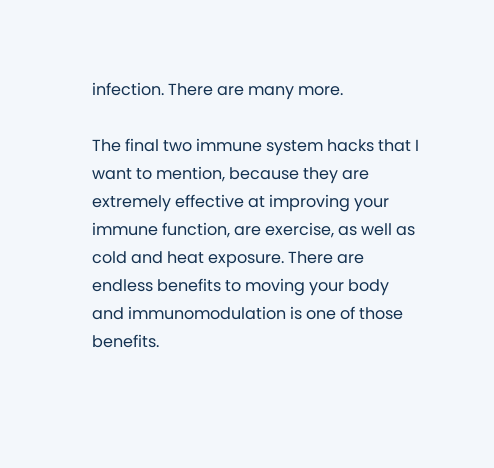infection. There are many more.

The final two immune system hacks that I want to mention, because they are extremely effective at improving your immune function, are exercise, as well as cold and heat exposure. There are endless benefits to moving your body and immunomodulation is one of those benefits.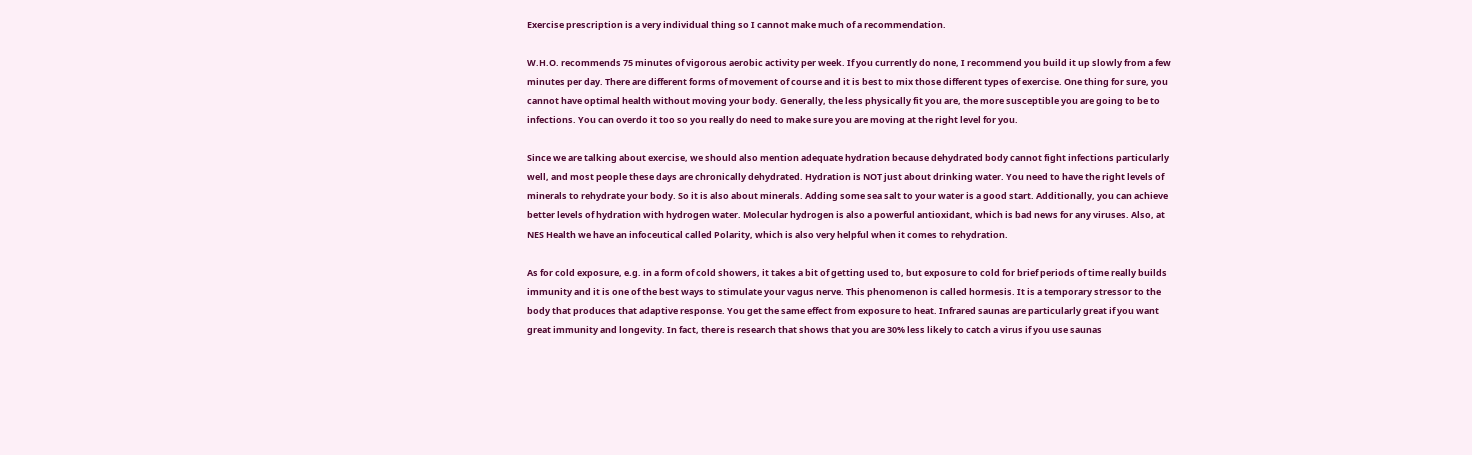Exercise prescription is a very individual thing so I cannot make much of a recommendation.

W.H.O. recommends 75 minutes of vigorous aerobic activity per week. If you currently do none, I recommend you build it up slowly from a few minutes per day. There are different forms of movement of course and it is best to mix those different types of exercise. One thing for sure, you cannot have optimal health without moving your body. Generally, the less physically fit you are, the more susceptible you are going to be to infections. You can overdo it too so you really do need to make sure you are moving at the right level for you.

Since we are talking about exercise, we should also mention adequate hydration because dehydrated body cannot fight infections particularly well, and most people these days are chronically dehydrated. Hydration is NOT just about drinking water. You need to have the right levels of minerals to rehydrate your body. So it is also about minerals. Adding some sea salt to your water is a good start. Additionally, you can achieve better levels of hydration with hydrogen water. Molecular hydrogen is also a powerful antioxidant, which is bad news for any viruses. Also, at NES Health we have an infoceutical called Polarity, which is also very helpful when it comes to rehydration.

As for cold exposure, e.g. in a form of cold showers, it takes a bit of getting used to, but exposure to cold for brief periods of time really builds immunity and it is one of the best ways to stimulate your vagus nerve. This phenomenon is called hormesis. It is a temporary stressor to the body that produces that adaptive response. You get the same effect from exposure to heat. Infrared saunas are particularly great if you want great immunity and longevity. In fact, there is research that shows that you are 30% less likely to catch a virus if you use saunas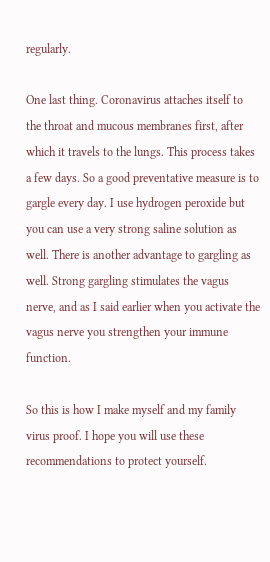regularly.

One last thing. Coronavirus attaches itself to the throat and mucous membranes first, after which it travels to the lungs. This process takes a few days. So a good preventative measure is to gargle every day. I use hydrogen peroxide but you can use a very strong saline solution as well. There is another advantage to gargling as well. Strong gargling stimulates the vagus nerve, and as I said earlier when you activate the vagus nerve you strengthen your immune function.

So this is how I make myself and my family virus proof. I hope you will use these recommendations to protect yourself.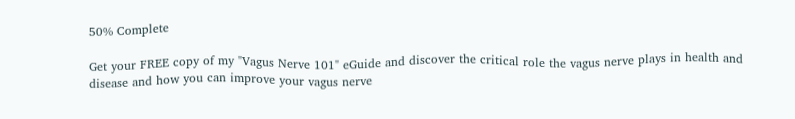50% Complete

Get your FREE copy of my "Vagus Nerve 101" eGuide and discover the critical role the vagus nerve plays in health and disease and how you can improve your vagus nerve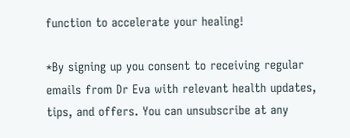function to accelerate your healing!

*By signing up you consent to receiving regular emails from Dr Eva with relevant health updates, tips, and offers. You can unsubscribe at any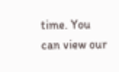time. You can view our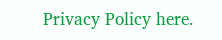Privacy Policy here.